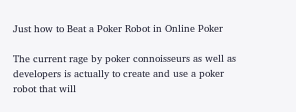Just how to Beat a Poker Robot in Online Poker

The current rage by poker connoisseurs as well as developers is actually to create and use a poker robot that will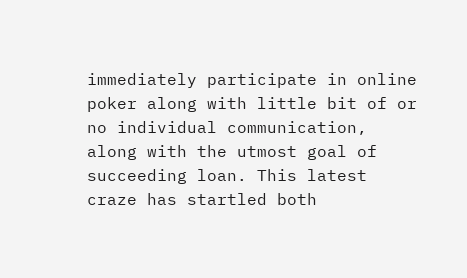immediately participate in online poker along with little bit of or no individual communication, along with the utmost goal of succeeding loan. This latest craze has startled both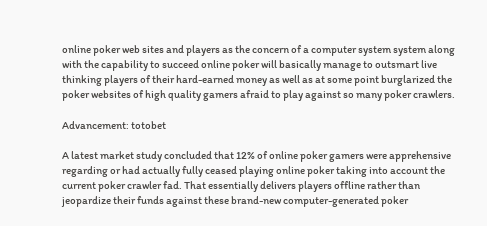online poker web sites and players as the concern of a computer system system along with the capability to succeed online poker will basically manage to outsmart live thinking players of their hard-earned money as well as at some point burglarized the poker websites of high quality gamers afraid to play against so many poker crawlers.

Advancement: totobet

A latest market study concluded that 12% of online poker gamers were apprehensive regarding or had actually fully ceased playing online poker taking into account the current poker crawler fad. That essentially delivers players offline rather than jeopardize their funds against these brand-new computer-generated poker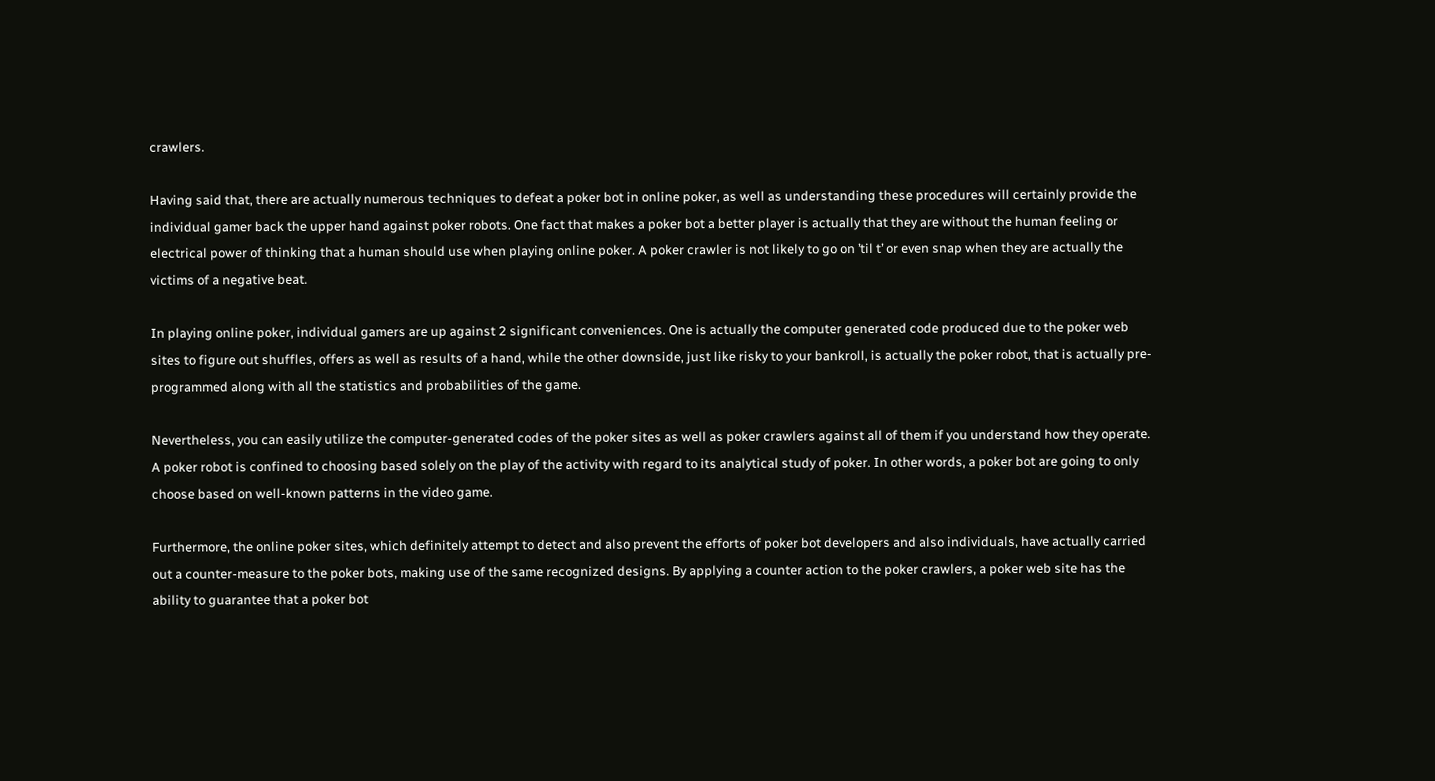crawlers.

Having said that, there are actually numerous techniques to defeat a poker bot in online poker, as well as understanding these procedures will certainly provide the individual gamer back the upper hand against poker robots. One fact that makes a poker bot a better player is actually that they are without the human feeling or electrical power of thinking that a human should use when playing online poker. A poker crawler is not likely to go on ’til t’ or even snap when they are actually the victims of a negative beat.

In playing online poker, individual gamers are up against 2 significant conveniences. One is actually the computer generated code produced due to the poker web sites to figure out shuffles, offers as well as results of a hand, while the other downside, just like risky to your bankroll, is actually the poker robot, that is actually pre-programmed along with all the statistics and probabilities of the game.

Nevertheless, you can easily utilize the computer-generated codes of the poker sites as well as poker crawlers against all of them if you understand how they operate. A poker robot is confined to choosing based solely on the play of the activity with regard to its analytical study of poker. In other words, a poker bot are going to only choose based on well-known patterns in the video game.

Furthermore, the online poker sites, which definitely attempt to detect and also prevent the efforts of poker bot developers and also individuals, have actually carried out a counter-measure to the poker bots, making use of the same recognized designs. By applying a counter action to the poker crawlers, a poker web site has the ability to guarantee that a poker bot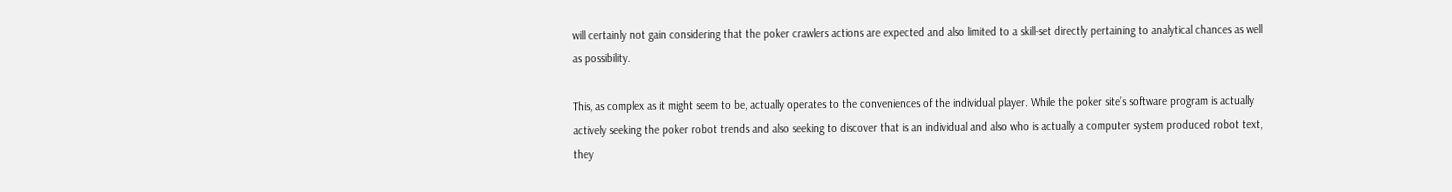will certainly not gain considering that the poker crawlers actions are expected and also limited to a skill-set directly pertaining to analytical chances as well as possibility.

This, as complex as it might seem to be, actually operates to the conveniences of the individual player. While the poker site’s software program is actually actively seeking the poker robot trends and also seeking to discover that is an individual and also who is actually a computer system produced robot text, they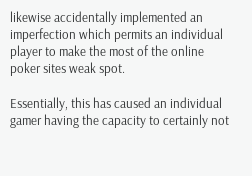likewise accidentally implemented an imperfection which permits an individual player to make the most of the online poker sites weak spot.

Essentially, this has caused an individual gamer having the capacity to certainly not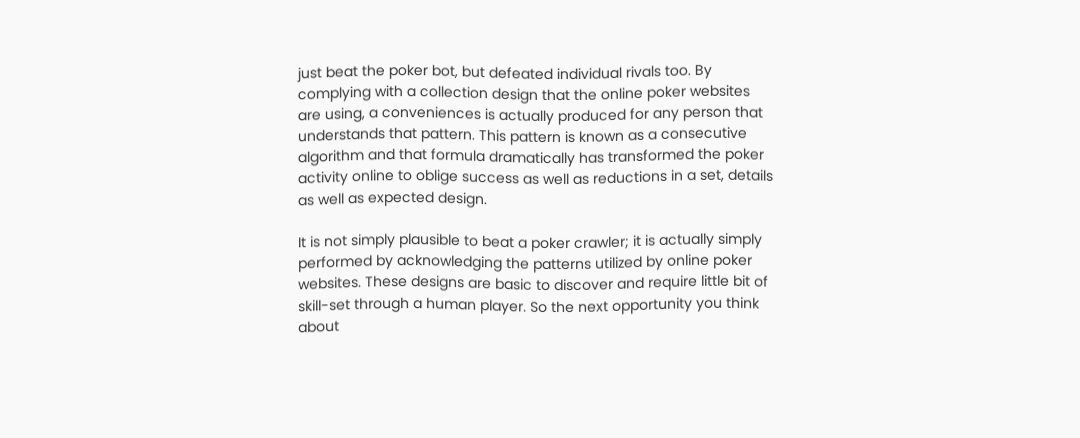just beat the poker bot, but defeated individual rivals too. By complying with a collection design that the online poker websites are using, a conveniences is actually produced for any person that understands that pattern. This pattern is known as a consecutive algorithm and that formula dramatically has transformed the poker activity online to oblige success as well as reductions in a set, details as well as expected design.

It is not simply plausible to beat a poker crawler; it is actually simply performed by acknowledging the patterns utilized by online poker websites. These designs are basic to discover and require little bit of skill-set through a human player. So the next opportunity you think about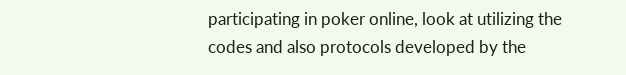participating in poker online, look at utilizing the codes and also protocols developed by the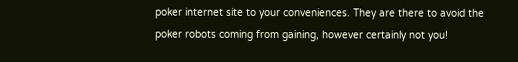poker internet site to your conveniences. They are there to avoid the poker robots coming from gaining, however certainly not you!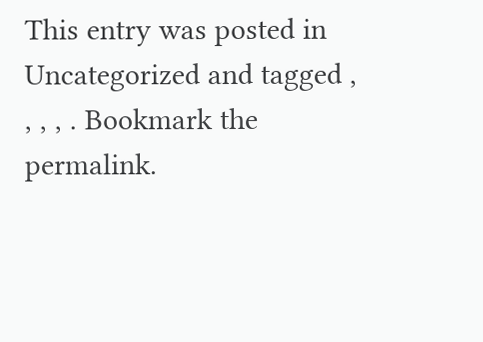This entry was posted in Uncategorized and tagged , , , , . Bookmark the permalink.